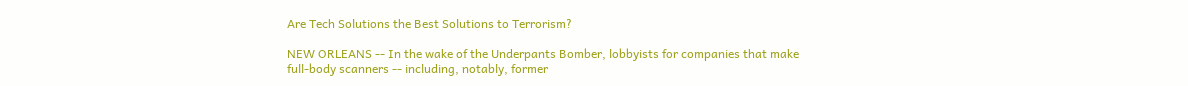Are Tech Solutions the Best Solutions to Terrorism?

NEW ORLEANS -- In the wake of the Underpants Bomber, lobbyists for companies that make full-body scanners -- including, notably, former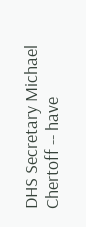DHS Secretary Michael Chertoff -- have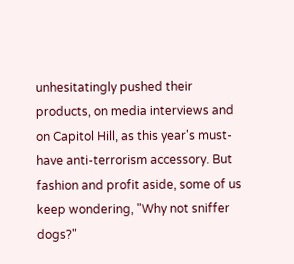unhesitatingly pushed their products, on media interviews and on Capitol Hill, as this year's must-have anti-terrorism accessory. But fashion and profit aside, some of us keep wondering, "Why not sniffer dogs?"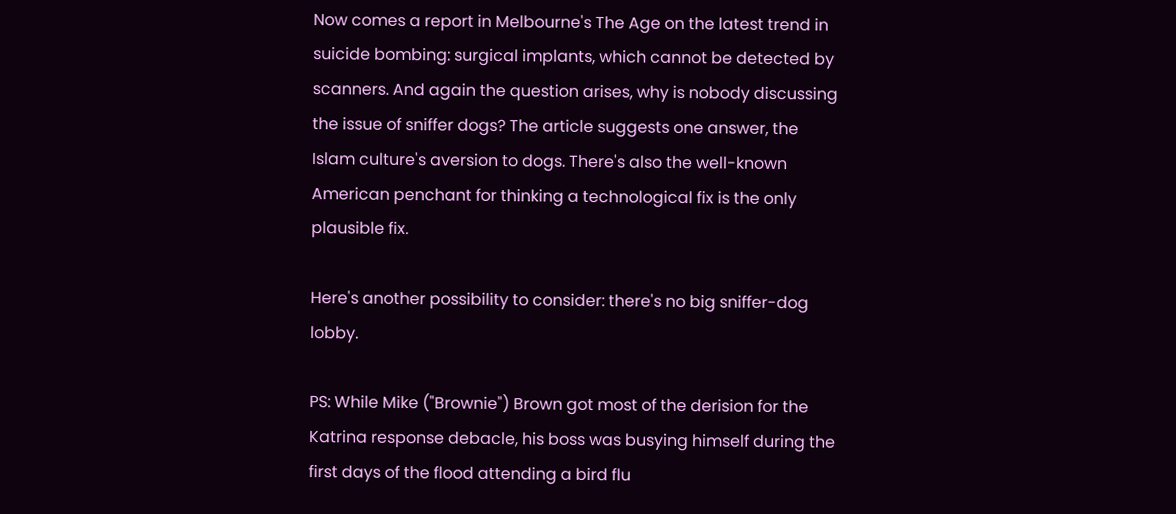Now comes a report in Melbourne's The Age on the latest trend in suicide bombing: surgical implants, which cannot be detected by scanners. And again the question arises, why is nobody discussing the issue of sniffer dogs? The article suggests one answer, the Islam culture's aversion to dogs. There's also the well-known American penchant for thinking a technological fix is the only plausible fix.

Here's another possibility to consider: there's no big sniffer-dog lobby.

PS: While Mike ("Brownie") Brown got most of the derision for the Katrina response debacle, his boss was busying himself during the first days of the flood attending a bird flu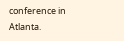conference in Atlanta.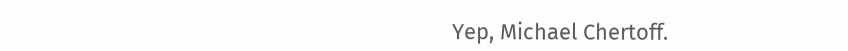Yep, Michael Chertoff.